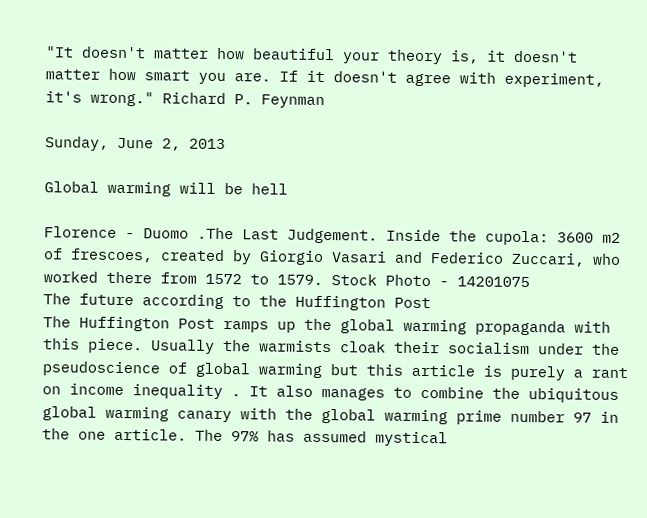"It doesn't matter how beautiful your theory is, it doesn't matter how smart you are. If it doesn't agree with experiment, it's wrong." Richard P. Feynman

Sunday, June 2, 2013

Global warming will be hell

Florence - Duomo .The Last Judgement. Inside the cupola: 3600 m2 of frescoes, created by Giorgio Vasari and Federico Zuccari, who worked there from 1572 to 1579. Stock Photo - 14201075
The future according to the Huffington Post
The Huffington Post ramps up the global warming propaganda with this piece. Usually the warmists cloak their socialism under the pseudoscience of global warming but this article is purely a rant on income inequality . It also manages to combine the ubiquitous global warming canary with the global warming prime number 97 in the one article. The 97% has assumed mystical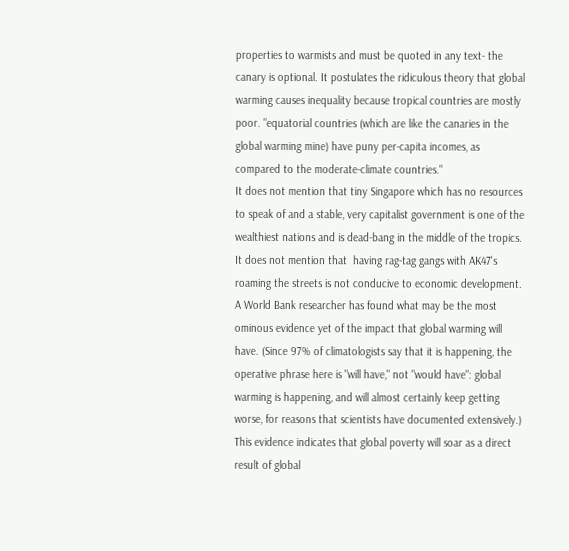properties to warmists and must be quoted in any text- the canary is optional. It postulates the ridiculous theory that global warming causes inequality because tropical countries are mostly poor. "equatorial countries (which are like the canaries in the global warming mine) have puny per-capita incomes, as compared to the moderate-climate countries."
It does not mention that tiny Singapore which has no resources to speak of and a stable, very capitalist government is one of the wealthiest nations and is dead-bang in the middle of the tropics. It does not mention that  having rag-tag gangs with AK47's roaming the streets is not conducive to economic development.
A World Bank researcher has found what may be the most ominous evidence yet of the impact that global warming will have. (Since 97% of climatologists say that it is happening, the operative phrase here is "will have," not "would have": global warming is happening, and will almost certainly keep getting worse, for reasons that scientists have documented extensively.) This evidence indicates that global poverty will soar as a direct result of global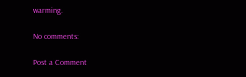warming.

No comments:

Post a Comment